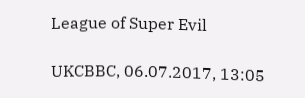League of Super Evil

UKCBBC, 06.07.2017, 13:05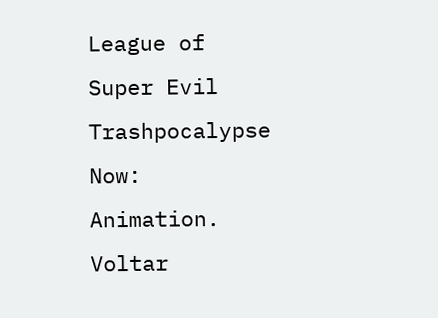League of Super Evil Trashpocalypse Now: Animation. Voltar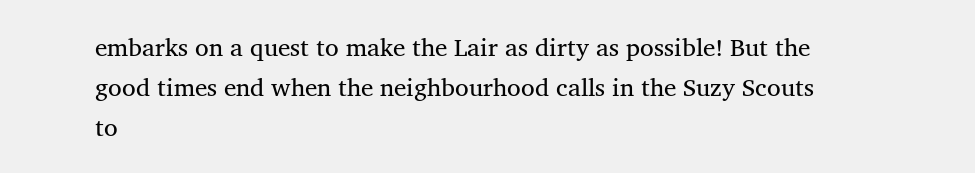embarks on a quest to make the Lair as dirty as possible! But the good times end when the neighbourhood calls in the Suzy Scouts to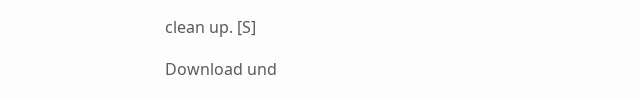clean up. [S]

Download und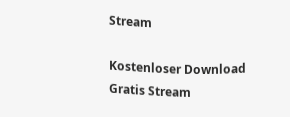Stream

Kostenloser Download
Gratis Stream